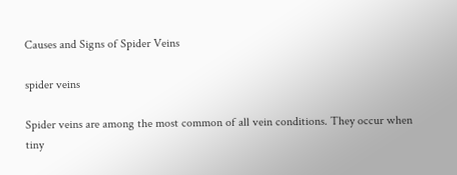Causes and Signs of Spider Veins

spider veins

Spider veins are among the most common of all vein conditions. They occur when tiny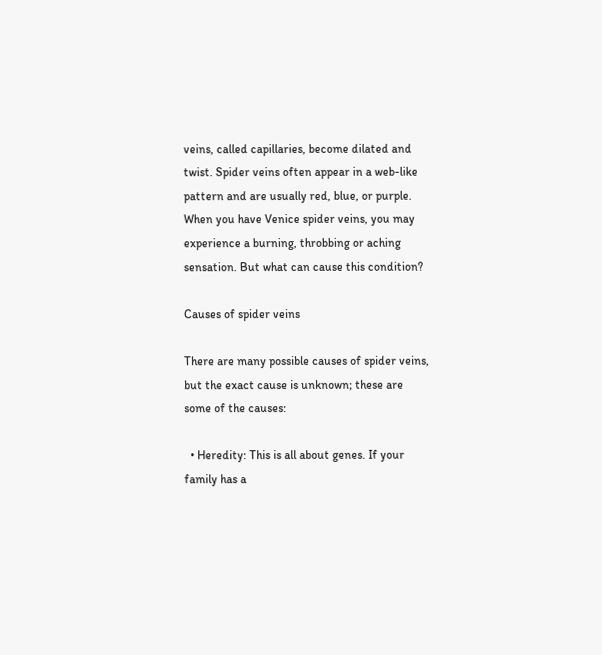veins, called capillaries, become dilated and twist. Spider veins often appear in a web-like pattern and are usually red, blue, or purple. When you have Venice spider veins, you may experience a burning, throbbing or aching sensation. But what can cause this condition?

Causes of spider veins

There are many possible causes of spider veins, but the exact cause is unknown; these are some of the causes:

  • Heredity: This is all about genes. If your family has a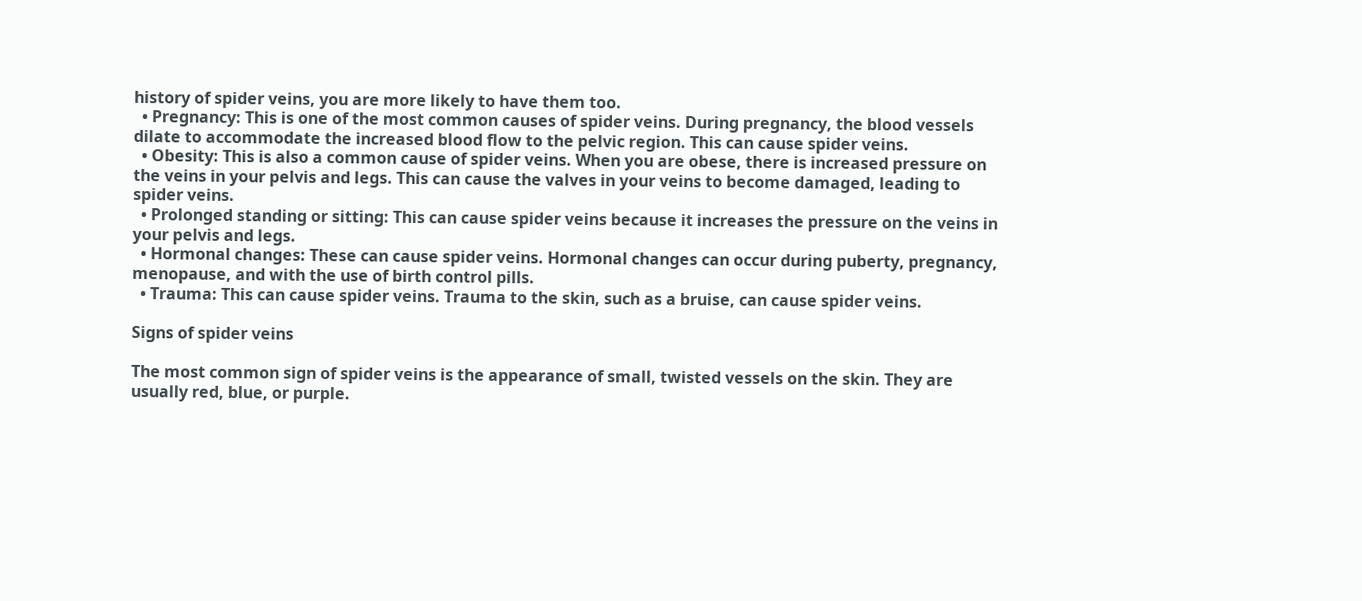history of spider veins, you are more likely to have them too.
  • Pregnancy: This is one of the most common causes of spider veins. During pregnancy, the blood vessels dilate to accommodate the increased blood flow to the pelvic region. This can cause spider veins.
  • Obesity: This is also a common cause of spider veins. When you are obese, there is increased pressure on the veins in your pelvis and legs. This can cause the valves in your veins to become damaged, leading to spider veins.
  • Prolonged standing or sitting: This can cause spider veins because it increases the pressure on the veins in your pelvis and legs.
  • Hormonal changes: These can cause spider veins. Hormonal changes can occur during puberty, pregnancy, menopause, and with the use of birth control pills.
  • Trauma: This can cause spider veins. Trauma to the skin, such as a bruise, can cause spider veins.

Signs of spider veins

The most common sign of spider veins is the appearance of small, twisted vessels on the skin. They are usually red, blue, or purple.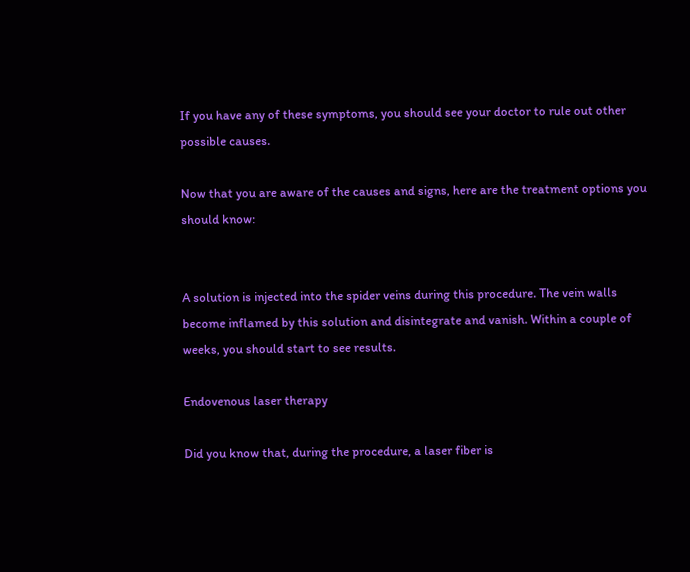If you have any of these symptoms, you should see your doctor to rule out other possible causes.

Now that you are aware of the causes and signs, here are the treatment options you should know:


A solution is injected into the spider veins during this procedure. The vein walls become inflamed by this solution and disintegrate and vanish. Within a couple of weeks, you should start to see results.

Endovenous laser therapy

Did you know that, during the procedure, a laser fiber is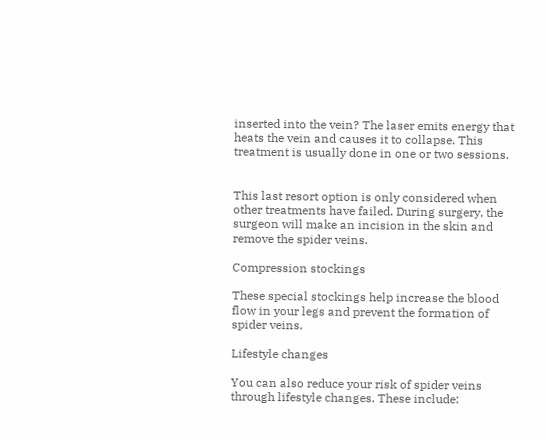inserted into the vein? The laser emits energy that heats the vein and causes it to collapse. This treatment is usually done in one or two sessions.


This last resort option is only considered when other treatments have failed. During surgery, the surgeon will make an incision in the skin and remove the spider veins.

Compression stockings

These special stockings help increase the blood flow in your legs and prevent the formation of spider veins.

Lifestyle changes

You can also reduce your risk of spider veins through lifestyle changes. These include: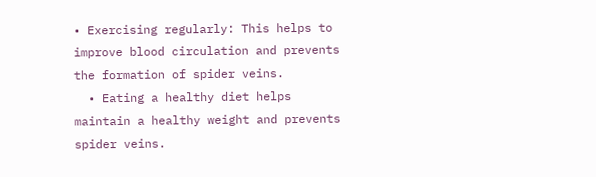• Exercising regularly: This helps to improve blood circulation and prevents the formation of spider veins.
  • Eating a healthy diet helps maintain a healthy weight and prevents spider veins.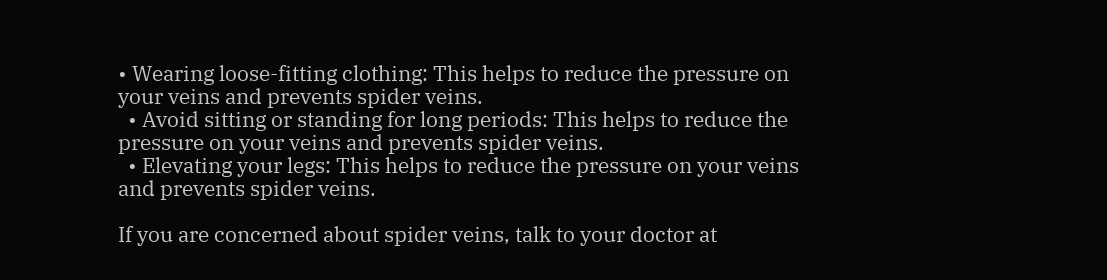• Wearing loose-fitting clothing: This helps to reduce the pressure on your veins and prevents spider veins.
  • Avoid sitting or standing for long periods: This helps to reduce the pressure on your veins and prevents spider veins.
  • Elevating your legs: This helps to reduce the pressure on your veins and prevents spider veins.

If you are concerned about spider veins, talk to your doctor at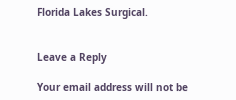Florida Lakes Surgical.


Leave a Reply

Your email address will not be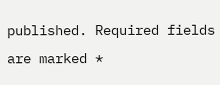published. Required fields are marked *